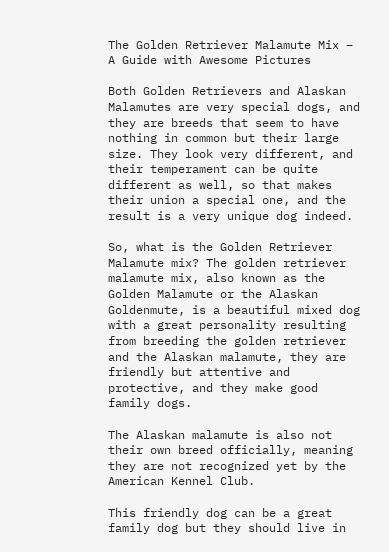The Golden Retriever Malamute Mix – A Guide with Awesome Pictures

Both Golden Retrievers and Alaskan Malamutes are very special dogs, and they are breeds that seem to have nothing in common but their large size. They look very different, and their temperament can be quite different as well, so that makes their union a special one, and the result is a very unique dog indeed.

So, what is the Golden Retriever Malamute mix? The golden retriever malamute mix, also known as the Golden Malamute or the Alaskan Goldenmute, is a beautiful mixed dog with a great personality resulting from breeding the golden retriever and the Alaskan malamute, they are friendly but attentive and protective, and they make good family dogs.

The Alaskan malamute is also not their own breed officially, meaning they are not recognized yet by the American Kennel Club.

This friendly dog can be a great family dog but they should live in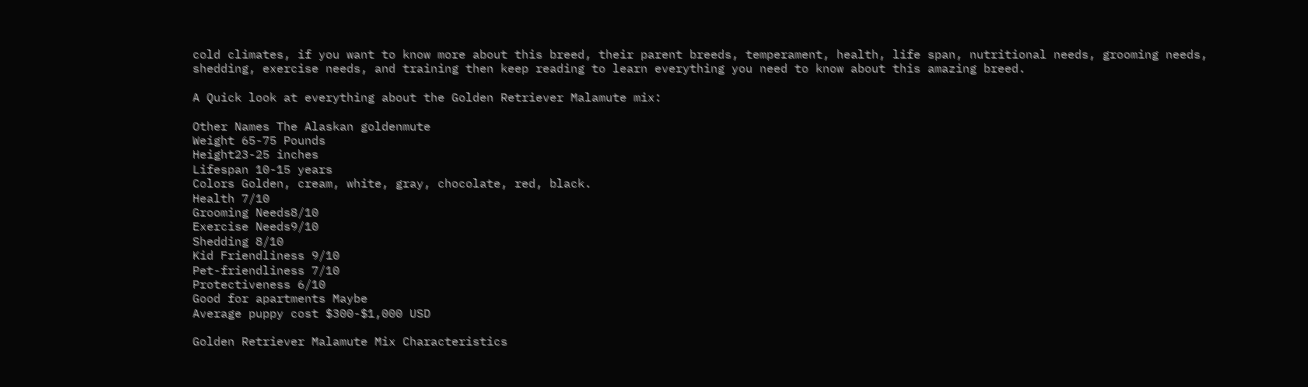cold climates, if you want to know more about this breed, their parent breeds, temperament, health, life span, nutritional needs, grooming needs, shedding, exercise needs, and training then keep reading to learn everything you need to know about this amazing breed.

A Quick look at everything about the Golden Retriever Malamute mix:

Other Names The Alaskan goldenmute
Weight 65-75 Pounds
Height23-25 inches
Lifespan 10-15 years
Colors Golden, cream, white, gray, chocolate, red, black.
Health 7/10
Grooming Needs8/10
Exercise Needs9/10
Shedding 8/10
Kid Friendliness 9/10
Pet-friendliness 7/10
Protectiveness 6/10
Good for apartments Maybe
Average puppy cost $300-$1,000 USD

Golden Retriever Malamute Mix Characteristics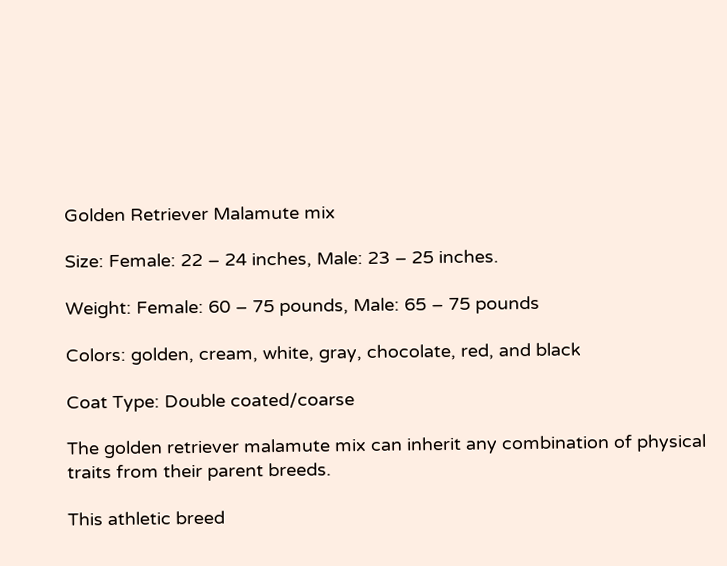Golden Retriever Malamute mix

Size: Female: 22 – 24 inches, Male: 23 – 25 inches.

Weight: Female: 60 – 75 pounds, Male: 65 – 75 pounds

Colors: golden, cream, white, gray, chocolate, red, and black

Coat Type: Double coated/coarse

The golden retriever malamute mix can inherit any combination of physical traits from their parent breeds.

This athletic breed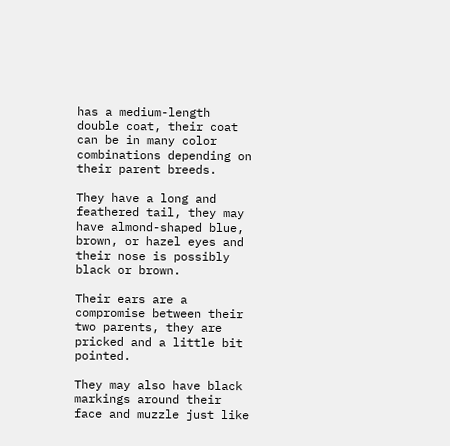has a medium-length double coat, their coat can be in many color combinations depending on their parent breeds.

They have a long and feathered tail, they may have almond-shaped blue, brown, or hazel eyes and their nose is possibly black or brown.

Their ears are a compromise between their two parents, they are pricked and a little bit pointed.

They may also have black markings around their face and muzzle just like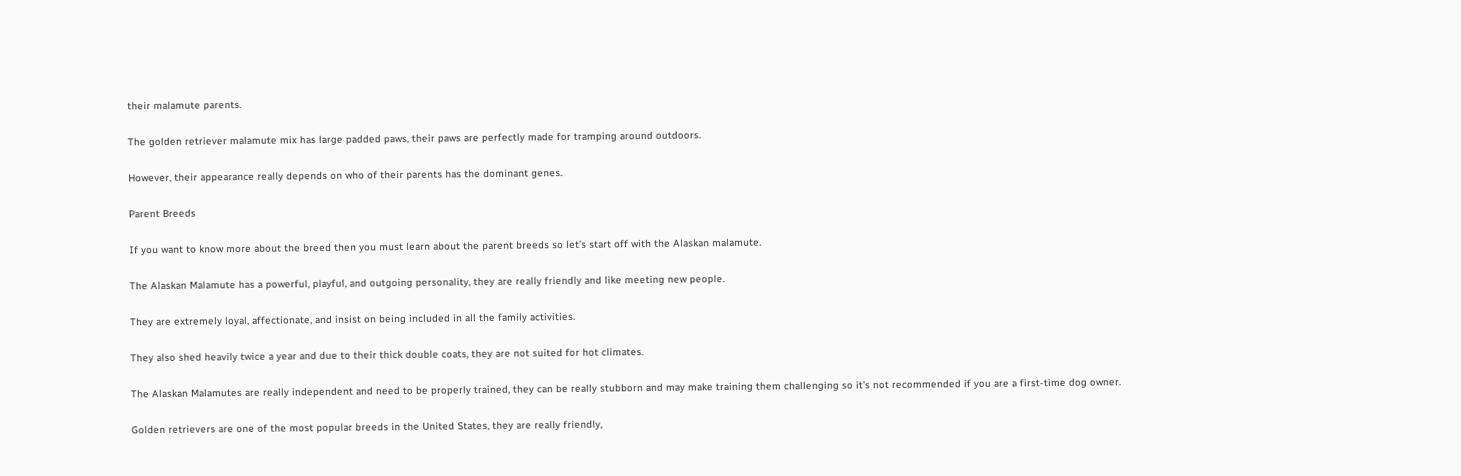their malamute parents.

The golden retriever malamute mix has large padded paws, their paws are perfectly made for tramping around outdoors.

However, their appearance really depends on who of their parents has the dominant genes.

Parent Breeds

If you want to know more about the breed then you must learn about the parent breeds so let’s start off with the Alaskan malamute.

The Alaskan Malamute has a powerful, playful, and outgoing personality, they are really friendly and like meeting new people.

They are extremely loyal, affectionate, and insist on being included in all the family activities.

They also shed heavily twice a year and due to their thick double coats, they are not suited for hot climates.

The Alaskan Malamutes are really independent and need to be properly trained, they can be really stubborn and may make training them challenging so it’s not recommended if you are a first-time dog owner.

Golden retrievers are one of the most popular breeds in the United States, they are really friendly,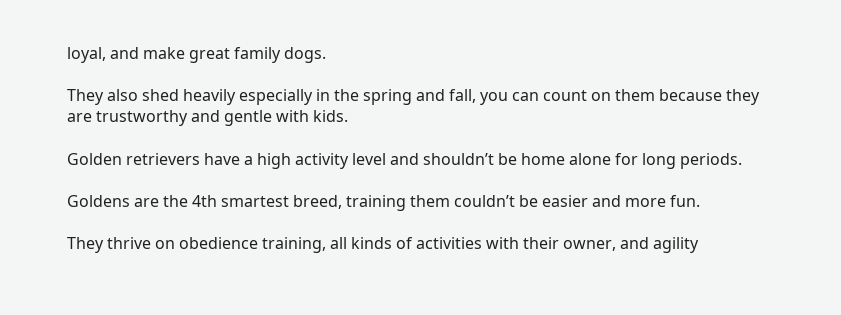loyal, and make great family dogs.

They also shed heavily especially in the spring and fall, you can count on them because they are trustworthy and gentle with kids.

Golden retrievers have a high activity level and shouldn’t be home alone for long periods.

Goldens are the 4th smartest breed, training them couldn’t be easier and more fun.

They thrive on obedience training, all kinds of activities with their owner, and agility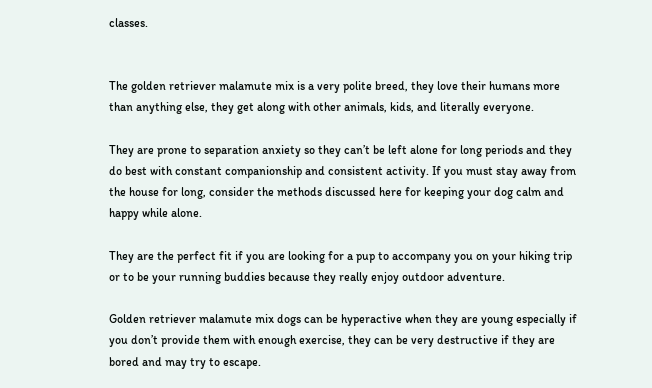classes.


The golden retriever malamute mix is a very polite breed, they love their humans more than anything else, they get along with other animals, kids, and literally everyone.

They are prone to separation anxiety so they can’t be left alone for long periods and they do best with constant companionship and consistent activity. If you must stay away from the house for long, consider the methods discussed here for keeping your dog calm and happy while alone.

They are the perfect fit if you are looking for a pup to accompany you on your hiking trip or to be your running buddies because they really enjoy outdoor adventure.

Golden retriever malamute mix dogs can be hyperactive when they are young especially if you don’t provide them with enough exercise, they can be very destructive if they are bored and may try to escape.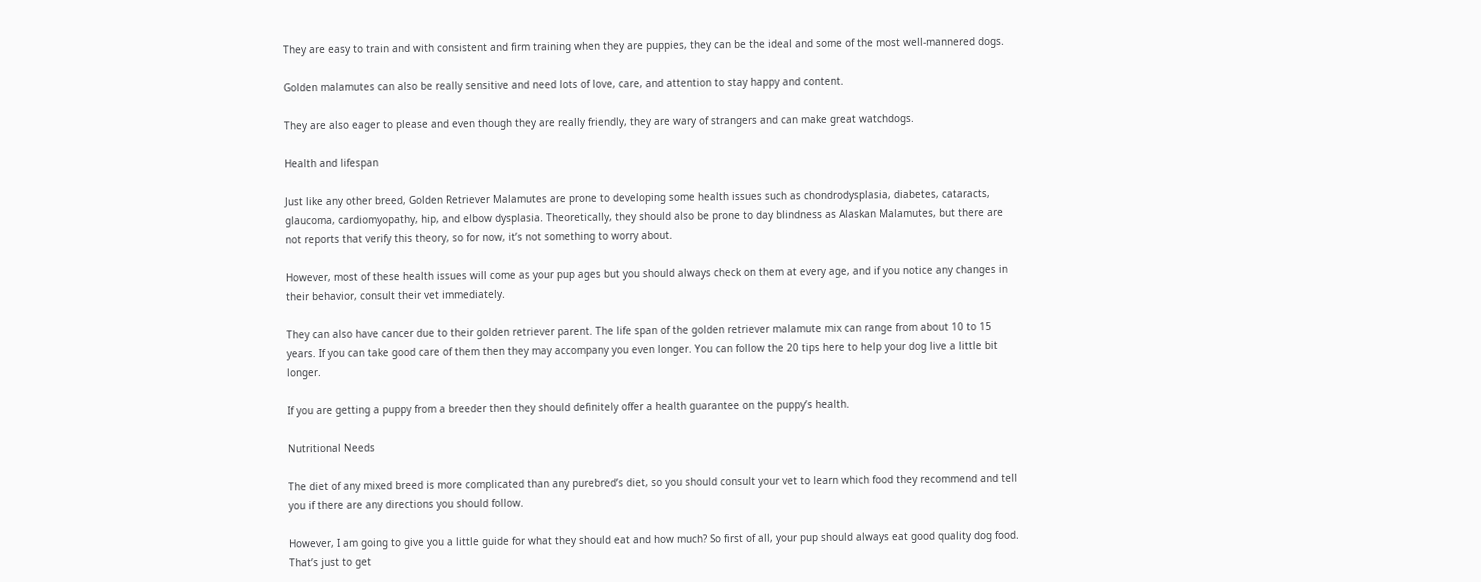They are easy to train and with consistent and firm training when they are puppies, they can be the ideal and some of the most well-mannered dogs.

Golden malamutes can also be really sensitive and need lots of love, care, and attention to stay happy and content.

They are also eager to please and even though they are really friendly, they are wary of strangers and can make great watchdogs.

Health and lifespan

Just like any other breed, Golden Retriever Malamutes are prone to developing some health issues such as chondrodysplasia, diabetes, cataracts, glaucoma, cardiomyopathy, hip, and elbow dysplasia. Theoretically, they should also be prone to day blindness as Alaskan Malamutes, but there are not reports that verify this theory, so for now, it’s not something to worry about.

However, most of these health issues will come as your pup ages but you should always check on them at every age, and if you notice any changes in their behavior, consult their vet immediately.

They can also have cancer due to their golden retriever parent. The life span of the golden retriever malamute mix can range from about 10 to 15 years. If you can take good care of them then they may accompany you even longer. You can follow the 20 tips here to help your dog live a little bit longer.

If you are getting a puppy from a breeder then they should definitely offer a health guarantee on the puppy’s health.

Nutritional Needs

The diet of any mixed breed is more complicated than any purebred’s diet, so you should consult your vet to learn which food they recommend and tell you if there are any directions you should follow.

However, I am going to give you a little guide for what they should eat and how much? So first of all, your pup should always eat good quality dog food. That’s just to get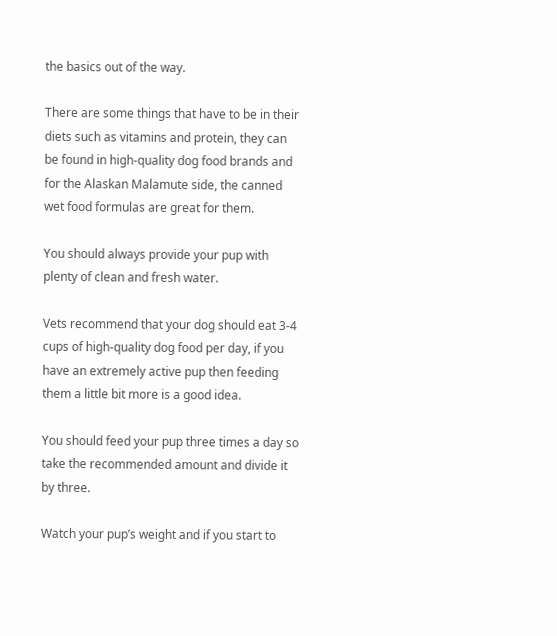the basics out of the way.

There are some things that have to be in their diets such as vitamins and protein, they can be found in high-quality dog food brands and for the Alaskan Malamute side, the canned wet food formulas are great for them.

You should always provide your pup with plenty of clean and fresh water.

Vets recommend that your dog should eat 3-4 cups of high-quality dog food per day, if you have an extremely active pup then feeding them a little bit more is a good idea.

You should feed your pup three times a day so take the recommended amount and divide it by three.

Watch your pup’s weight and if you start to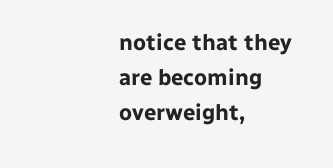notice that they are becoming overweight,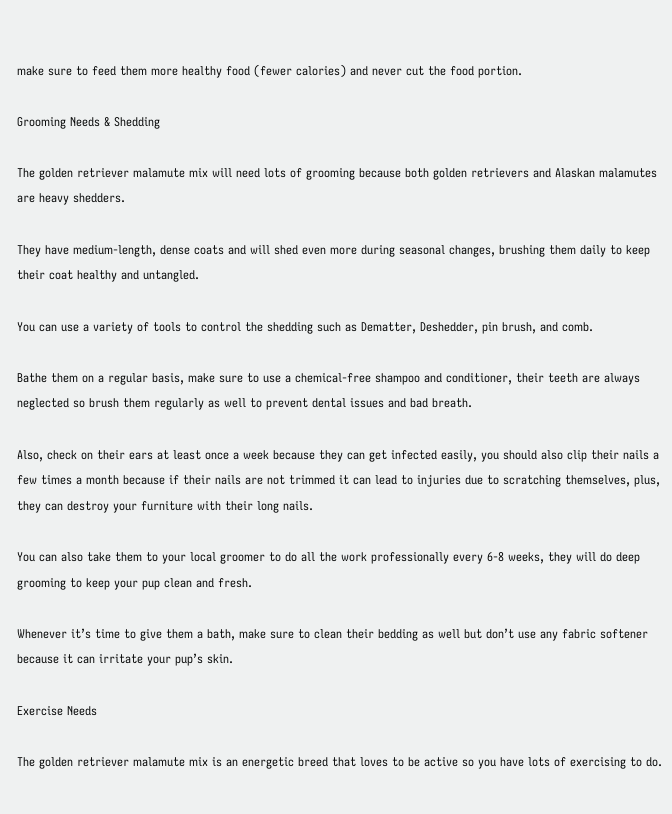make sure to feed them more healthy food (fewer calories) and never cut the food portion.

Grooming Needs & Shedding

The golden retriever malamute mix will need lots of grooming because both golden retrievers and Alaskan malamutes are heavy shedders.

They have medium-length, dense coats and will shed even more during seasonal changes, brushing them daily to keep their coat healthy and untangled.

You can use a variety of tools to control the shedding such as Dematter, Deshedder, pin brush, and comb.

Bathe them on a regular basis, make sure to use a chemical-free shampoo and conditioner, their teeth are always neglected so brush them regularly as well to prevent dental issues and bad breath.

Also, check on their ears at least once a week because they can get infected easily, you should also clip their nails a few times a month because if their nails are not trimmed it can lead to injuries due to scratching themselves, plus, they can destroy your furniture with their long nails.

You can also take them to your local groomer to do all the work professionally every 6-8 weeks, they will do deep grooming to keep your pup clean and fresh.

Whenever it’s time to give them a bath, make sure to clean their bedding as well but don’t use any fabric softener because it can irritate your pup’s skin.

Exercise Needs

The golden retriever malamute mix is an energetic breed that loves to be active so you have lots of exercising to do.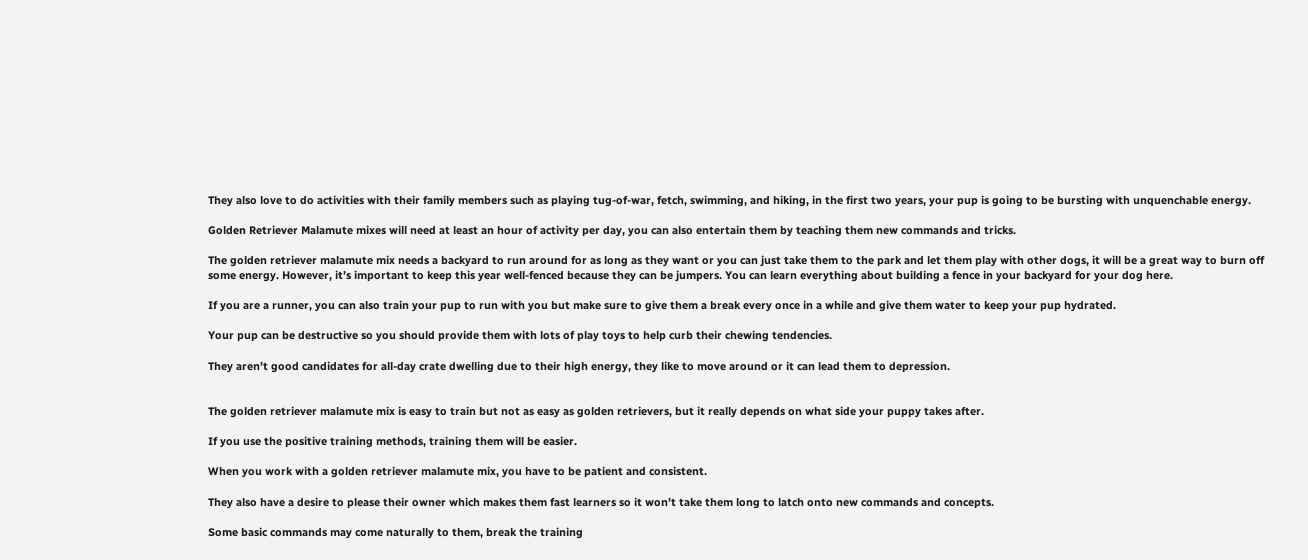They also love to do activities with their family members such as playing tug-of-war, fetch, swimming, and hiking, in the first two years, your pup is going to be bursting with unquenchable energy.

Golden Retriever Malamute mixes will need at least an hour of activity per day, you can also entertain them by teaching them new commands and tricks.

The golden retriever malamute mix needs a backyard to run around for as long as they want or you can just take them to the park and let them play with other dogs, it will be a great way to burn off some energy. However, it’s important to keep this year well-fenced because they can be jumpers. You can learn everything about building a fence in your backyard for your dog here.

If you are a runner, you can also train your pup to run with you but make sure to give them a break every once in a while and give them water to keep your pup hydrated.

Your pup can be destructive so you should provide them with lots of play toys to help curb their chewing tendencies.

They aren’t good candidates for all-day crate dwelling due to their high energy, they like to move around or it can lead them to depression.


The golden retriever malamute mix is easy to train but not as easy as golden retrievers, but it really depends on what side your puppy takes after.

If you use the positive training methods, training them will be easier.

When you work with a golden retriever malamute mix, you have to be patient and consistent.

They also have a desire to please their owner which makes them fast learners so it won’t take them long to latch onto new commands and concepts.

Some basic commands may come naturally to them, break the training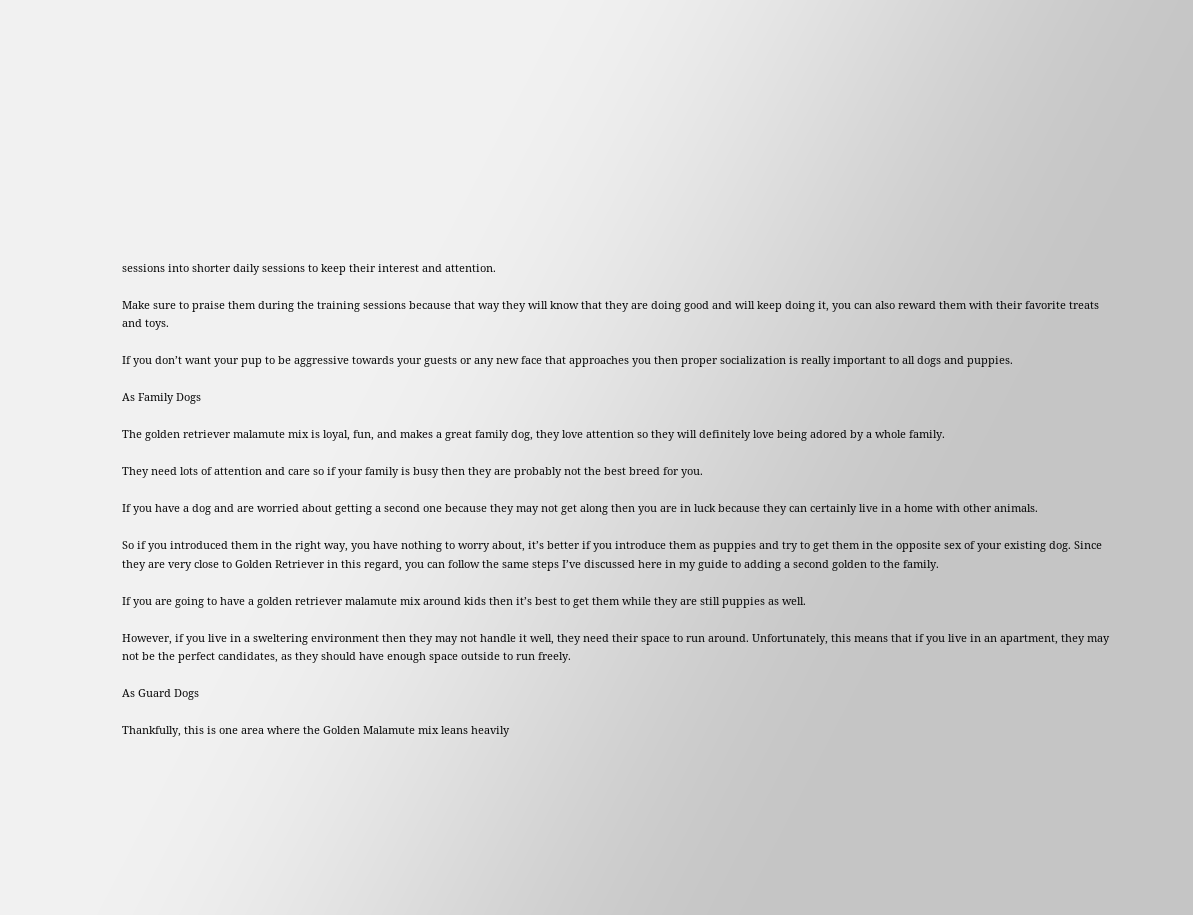sessions into shorter daily sessions to keep their interest and attention.

Make sure to praise them during the training sessions because that way they will know that they are doing good and will keep doing it, you can also reward them with their favorite treats and toys.

If you don’t want your pup to be aggressive towards your guests or any new face that approaches you then proper socialization is really important to all dogs and puppies.

As Family Dogs

The golden retriever malamute mix is loyal, fun, and makes a great family dog, they love attention so they will definitely love being adored by a whole family.

They need lots of attention and care so if your family is busy then they are probably not the best breed for you.

If you have a dog and are worried about getting a second one because they may not get along then you are in luck because they can certainly live in a home with other animals.

So if you introduced them in the right way, you have nothing to worry about, it’s better if you introduce them as puppies and try to get them in the opposite sex of your existing dog. Since they are very close to Golden Retriever in this regard, you can follow the same steps I’ve discussed here in my guide to adding a second golden to the family.

If you are going to have a golden retriever malamute mix around kids then it’s best to get them while they are still puppies as well.

However, if you live in a sweltering environment then they may not handle it well, they need their space to run around. Unfortunately, this means that if you live in an apartment, they may not be the perfect candidates, as they should have enough space outside to run freely.

As Guard Dogs

Thankfully, this is one area where the Golden Malamute mix leans heavily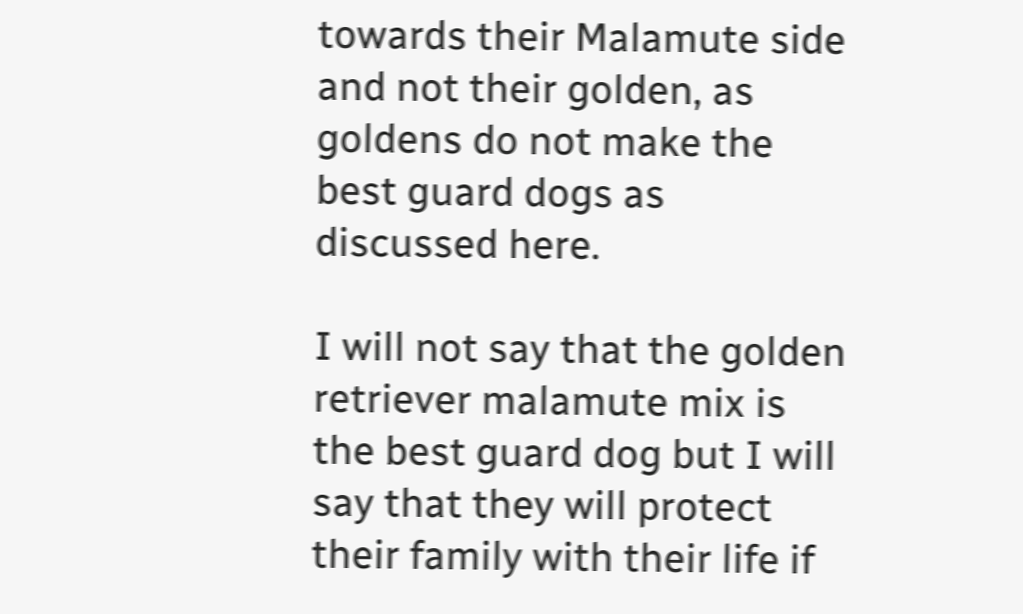towards their Malamute side and not their golden, as goldens do not make the best guard dogs as discussed here.

I will not say that the golden retriever malamute mix is the best guard dog but I will say that they will protect their family with their life if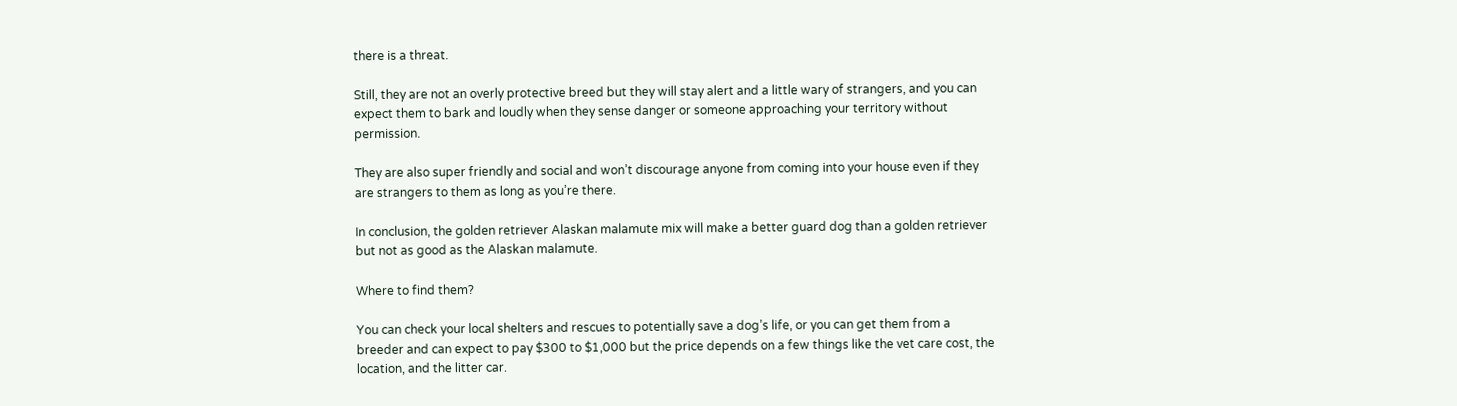there is a threat.

Still, they are not an overly protective breed but they will stay alert and a little wary of strangers, and you can expect them to bark and loudly when they sense danger or someone approaching your territory without permission.

They are also super friendly and social and won’t discourage anyone from coming into your house even if they are strangers to them as long as you’re there.

In conclusion, the golden retriever Alaskan malamute mix will make a better guard dog than a golden retriever but not as good as the Alaskan malamute.

Where to find them?

You can check your local shelters and rescues to potentially save a dog’s life, or you can get them from a breeder and can expect to pay $300 to $1,000 but the price depends on a few things like the vet care cost, the location, and the litter car.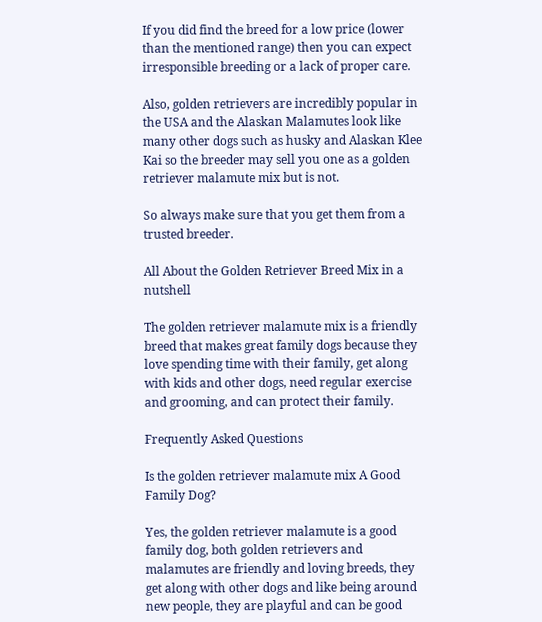If you did find the breed for a low price (lower than the mentioned range) then you can expect irresponsible breeding or a lack of proper care.

Also, golden retrievers are incredibly popular in the USA and the Alaskan Malamutes look like many other dogs such as husky and Alaskan Klee Kai so the breeder may sell you one as a golden retriever malamute mix but is not.

So always make sure that you get them from a trusted breeder.

All About the Golden Retriever Breed Mix in a nutshell

The golden retriever malamute mix is a friendly breed that makes great family dogs because they love spending time with their family, get along with kids and other dogs, need regular exercise and grooming, and can protect their family.

Frequently Asked Questions

Is the golden retriever malamute mix A Good Family Dog?

Yes, the golden retriever malamute is a good family dog, both golden retrievers and malamutes are friendly and loving breeds, they get along with other dogs and like being around new people, they are playful and can be good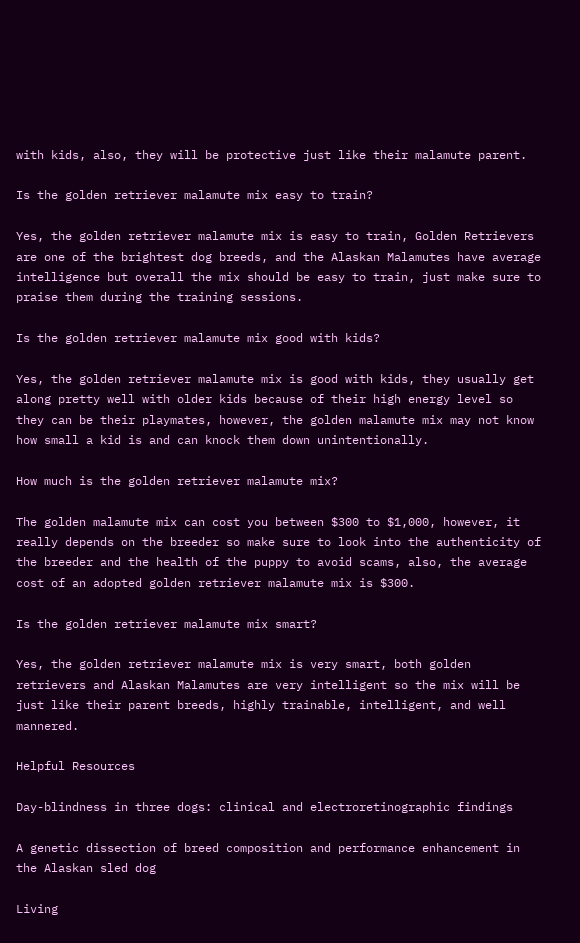with kids, also, they will be protective just like their malamute parent.

Is the golden retriever malamute mix easy to train?

Yes, the golden retriever malamute mix is easy to train, Golden Retrievers are one of the brightest dog breeds, and the Alaskan Malamutes have average intelligence but overall the mix should be easy to train, just make sure to praise them during the training sessions.

Is the golden retriever malamute mix good with kids?

Yes, the golden retriever malamute mix is good with kids, they usually get along pretty well with older kids because of their high energy level so they can be their playmates, however, the golden malamute mix may not know how small a kid is and can knock them down unintentionally.

How much is the golden retriever malamute mix?

The golden malamute mix can cost you between $300 to $1,000, however, it really depends on the breeder so make sure to look into the authenticity of the breeder and the health of the puppy to avoid scams, also, the average cost of an adopted golden retriever malamute mix is $300.

Is the golden retriever malamute mix smart?

Yes, the golden retriever malamute mix is very smart, both golden retrievers and Alaskan Malamutes are very intelligent so the mix will be just like their parent breeds, highly trainable, intelligent, and well mannered.

Helpful Resources

Day-blindness in three dogs: clinical and electroretinographic findings

A genetic dissection of breed composition and performance enhancement in the Alaskan sled dog

Living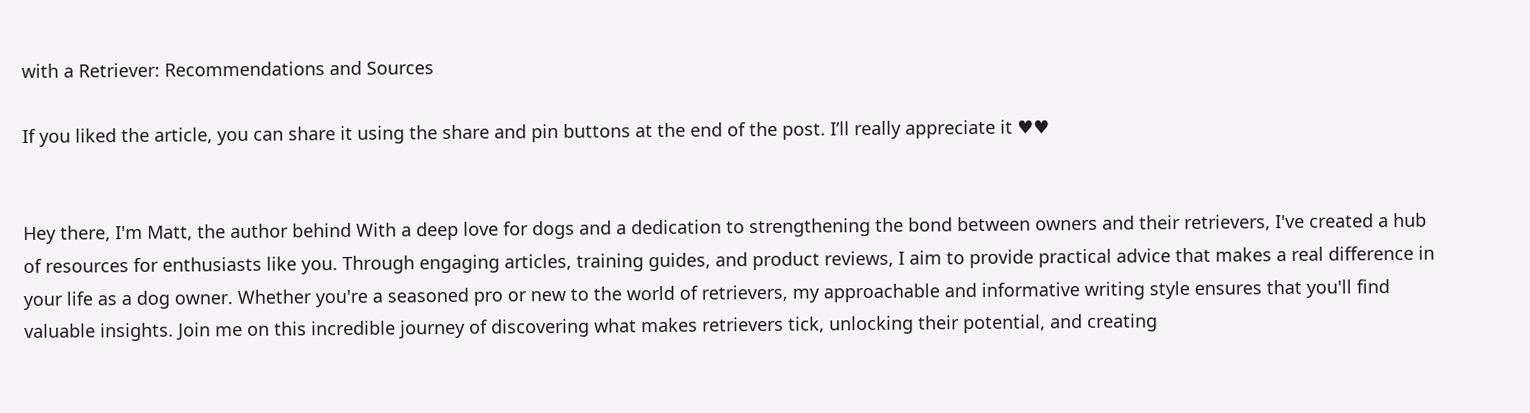with a Retriever: Recommendations and Sources

If you liked the article, you can share it using the share and pin buttons at the end of the post. I’ll really appreciate it ♥♥


Hey there, I'm Matt, the author behind With a deep love for dogs and a dedication to strengthening the bond between owners and their retrievers, I've created a hub of resources for enthusiasts like you. Through engaging articles, training guides, and product reviews, I aim to provide practical advice that makes a real difference in your life as a dog owner. Whether you're a seasoned pro or new to the world of retrievers, my approachable and informative writing style ensures that you'll find valuable insights. Join me on this incredible journey of discovering what makes retrievers tick, unlocking their potential, and creating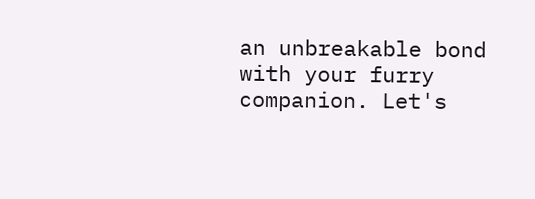an unbreakable bond with your furry companion. Let's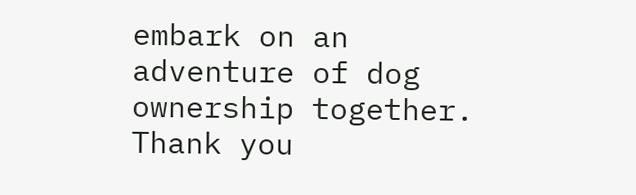embark on an adventure of dog ownership together. Thank you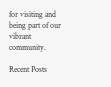for visiting and being part of our vibrant community.

Recent Posts